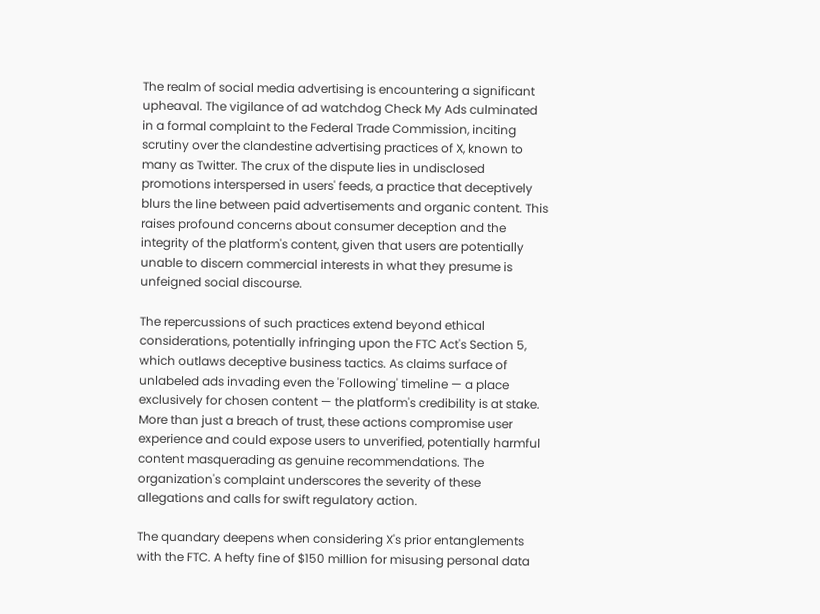The realm of social media advertising is encountering a significant upheaval. The vigilance of ad watchdog Check My Ads culminated in a formal complaint to the Federal Trade Commission, inciting scrutiny over the clandestine advertising practices of X, known to many as Twitter. The crux of the dispute lies in undisclosed promotions interspersed in users' feeds, a practice that deceptively blurs the line between paid advertisements and organic content. This raises profound concerns about consumer deception and the integrity of the platform's content, given that users are potentially unable to discern commercial interests in what they presume is unfeigned social discourse.

The repercussions of such practices extend beyond ethical considerations, potentially infringing upon the FTC Act's Section 5, which outlaws deceptive business tactics. As claims surface of unlabeled ads invading even the 'Following' timeline — a place exclusively for chosen content — the platform's credibility is at stake. More than just a breach of trust, these actions compromise user experience and could expose users to unverified, potentially harmful content masquerading as genuine recommendations. The organization's complaint underscores the severity of these allegations and calls for swift regulatory action.

The quandary deepens when considering X's prior entanglements with the FTC. A hefty fine of $150 million for misusing personal data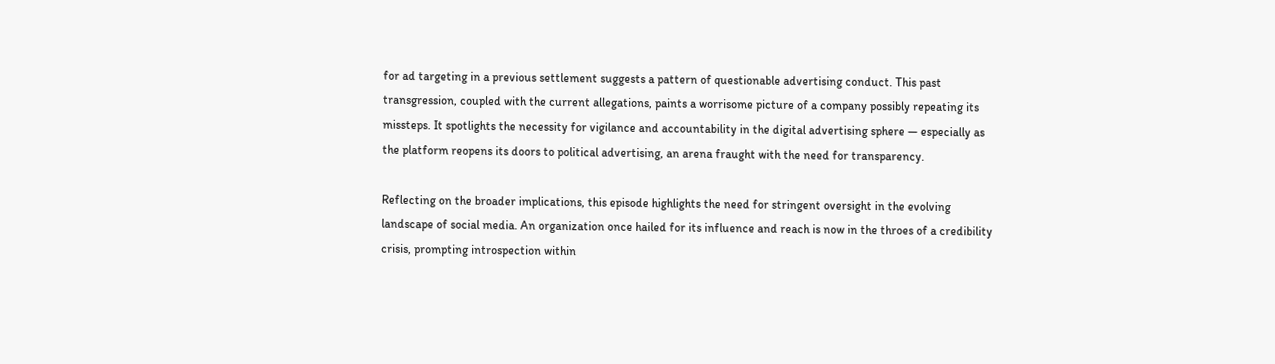for ad targeting in a previous settlement suggests a pattern of questionable advertising conduct. This past transgression, coupled with the current allegations, paints a worrisome picture of a company possibly repeating its missteps. It spotlights the necessity for vigilance and accountability in the digital advertising sphere — especially as the platform reopens its doors to political advertising, an arena fraught with the need for transparency.

Reflecting on the broader implications, this episode highlights the need for stringent oversight in the evolving landscape of social media. An organization once hailed for its influence and reach is now in the throes of a credibility crisis, prompting introspection within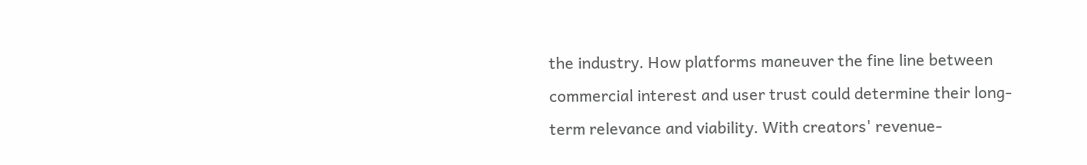the industry. How platforms maneuver the fine line between commercial interest and user trust could determine their long-term relevance and viability. With creators' revenue-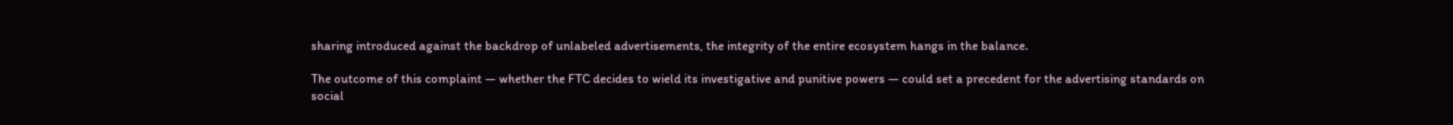sharing introduced against the backdrop of unlabeled advertisements, the integrity of the entire ecosystem hangs in the balance.

The outcome of this complaint — whether the FTC decides to wield its investigative and punitive powers — could set a precedent for the advertising standards on social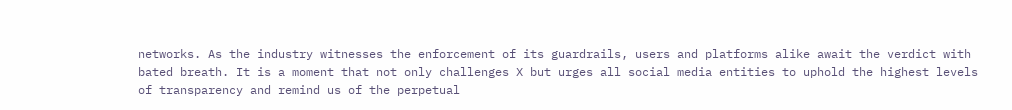networks. As the industry witnesses the enforcement of its guardrails, users and platforms alike await the verdict with bated breath. It is a moment that not only challenges X but urges all social media entities to uphold the highest levels of transparency and remind us of the perpetual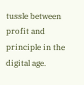tussle between profit and principle in the digital age.